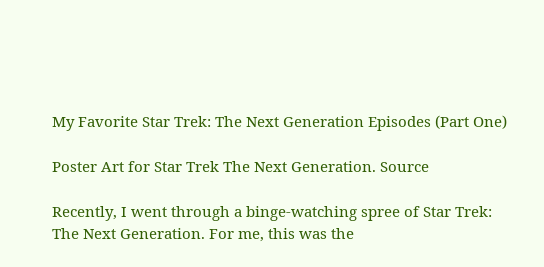My Favorite Star Trek: The Next Generation Episodes (Part One)

Poster Art for Star Trek The Next Generation. Source

Recently, I went through a binge-watching spree of Star Trek: The Next Generation. For me, this was the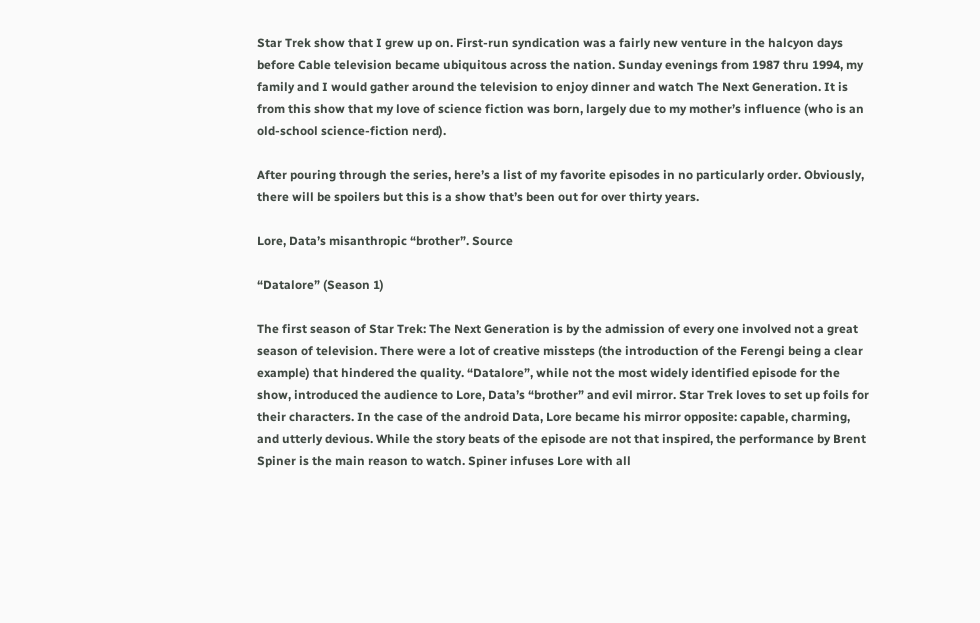Star Trek show that I grew up on. First-run syndication was a fairly new venture in the halcyon days before Cable television became ubiquitous across the nation. Sunday evenings from 1987 thru 1994, my family and I would gather around the television to enjoy dinner and watch The Next Generation. It is from this show that my love of science fiction was born, largely due to my mother’s influence (who is an old-school science-fiction nerd).

After pouring through the series, here’s a list of my favorite episodes in no particularly order. Obviously, there will be spoilers but this is a show that’s been out for over thirty years.

Lore, Data’s misanthropic “brother”. Source

“Datalore” (Season 1)

The first season of Star Trek: The Next Generation is by the admission of every one involved not a great season of television. There were a lot of creative missteps (the introduction of the Ferengi being a clear example) that hindered the quality. “Datalore”, while not the most widely identified episode for the show, introduced the audience to Lore, Data’s “brother” and evil mirror. Star Trek loves to set up foils for their characters. In the case of the android Data, Lore became his mirror opposite: capable, charming, and utterly devious. While the story beats of the episode are not that inspired, the performance by Brent Spiner is the main reason to watch. Spiner infuses Lore with all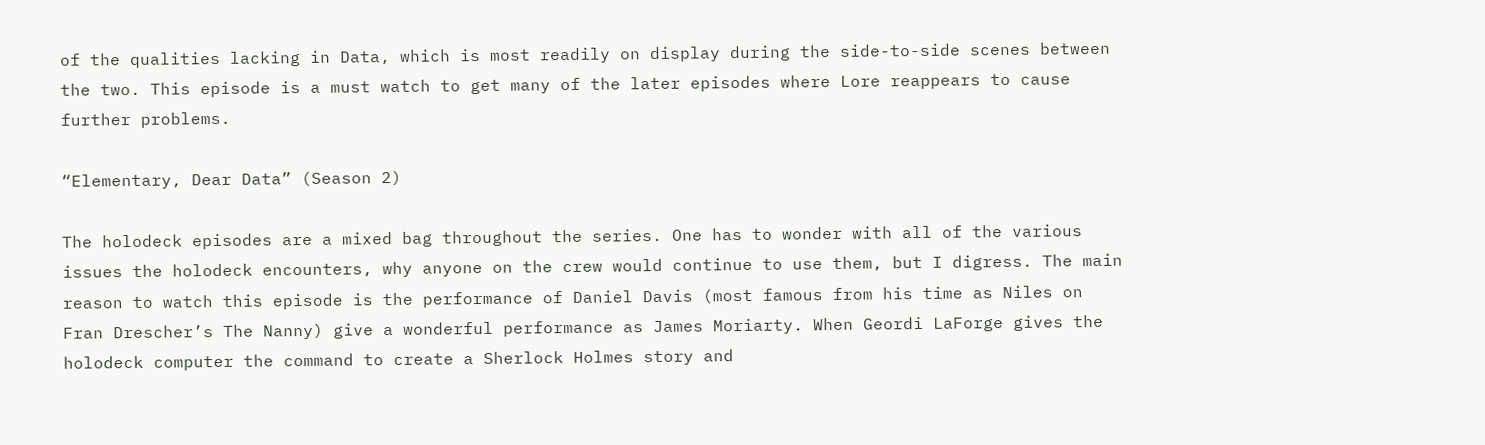of the qualities lacking in Data, which is most readily on display during the side-to-side scenes between the two. This episode is a must watch to get many of the later episodes where Lore reappears to cause further problems.

“Elementary, Dear Data” (Season 2)

The holodeck episodes are a mixed bag throughout the series. One has to wonder with all of the various issues the holodeck encounters, why anyone on the crew would continue to use them, but I digress. The main reason to watch this episode is the performance of Daniel Davis (most famous from his time as Niles on Fran Drescher’s The Nanny) give a wonderful performance as James Moriarty. When Geordi LaForge gives the holodeck computer the command to create a Sherlock Holmes story and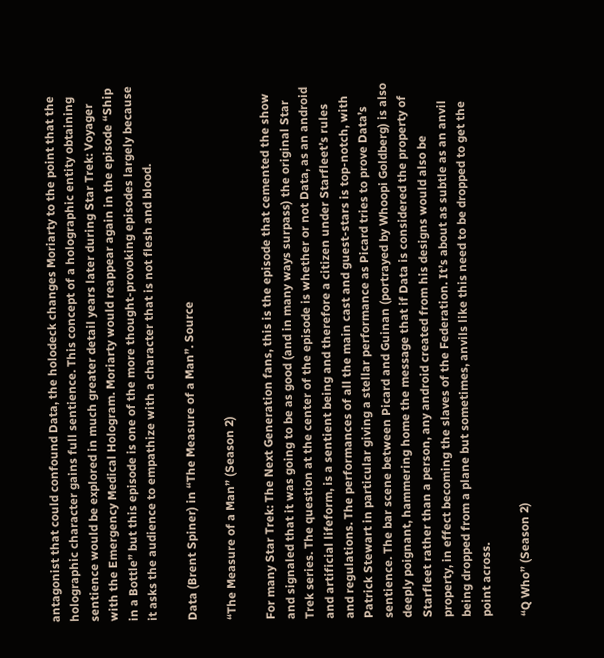antagonist that could confound Data, the holodeck changes Moriarty to the point that the holographic character gains full sentience. This concept of a holographic entity obtaining sentience would be explored in much greater detail years later during Star Trek: Voyager with the Emergency Medical Hologram. Moriarty would reappear again in the episode “Ship in a Bottle” but this episode is one of the more thought-provoking episodes largely because it asks the audience to empathize with a character that is not flesh and blood.

Data (Brent Spiner) in “The Measure of a Man”. Source

“The Measure of a Man” (Season 2)

For many Star Trek: The Next Generation fans, this is the episode that cemented the show and signaled that it was going to be as good (and in many ways surpass) the original Star Trek series. The question at the center of the episode is whether or not Data, as an android and artificial lifeform, is a sentient being and therefore a citizen under Starfleet’s rules and regulations. The performances of all the main cast and guest-stars is top-notch, with Patrick Stewart in particular giving a stellar performance as Picard tries to prove Data’s sentience. The bar scene between Picard and Guinan (portrayed by Whoopi Goldberg) is also deeply poignant, hammering home the message that if Data is considered the property of Starfleet rather than a person, any android created from his designs would also be property, in effect becoming the slaves of the Federation. It’s about as subtle as an anvil being dropped from a plane but sometimes, anvils like this need to be dropped to get the point across.

“Q Who” (Season 2)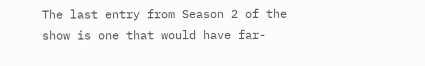The last entry from Season 2 of the show is one that would have far-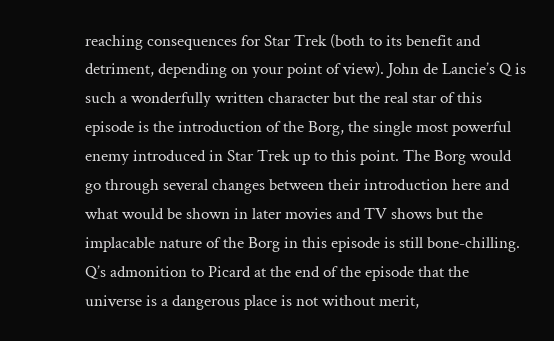reaching consequences for Star Trek (both to its benefit and detriment, depending on your point of view). John de Lancie’s Q is such a wonderfully written character but the real star of this episode is the introduction of the Borg, the single most powerful enemy introduced in Star Trek up to this point. The Borg would go through several changes between their introduction here and what would be shown in later movies and TV shows but the implacable nature of the Borg in this episode is still bone-chilling. Q’s admonition to Picard at the end of the episode that the universe is a dangerous place is not without merit,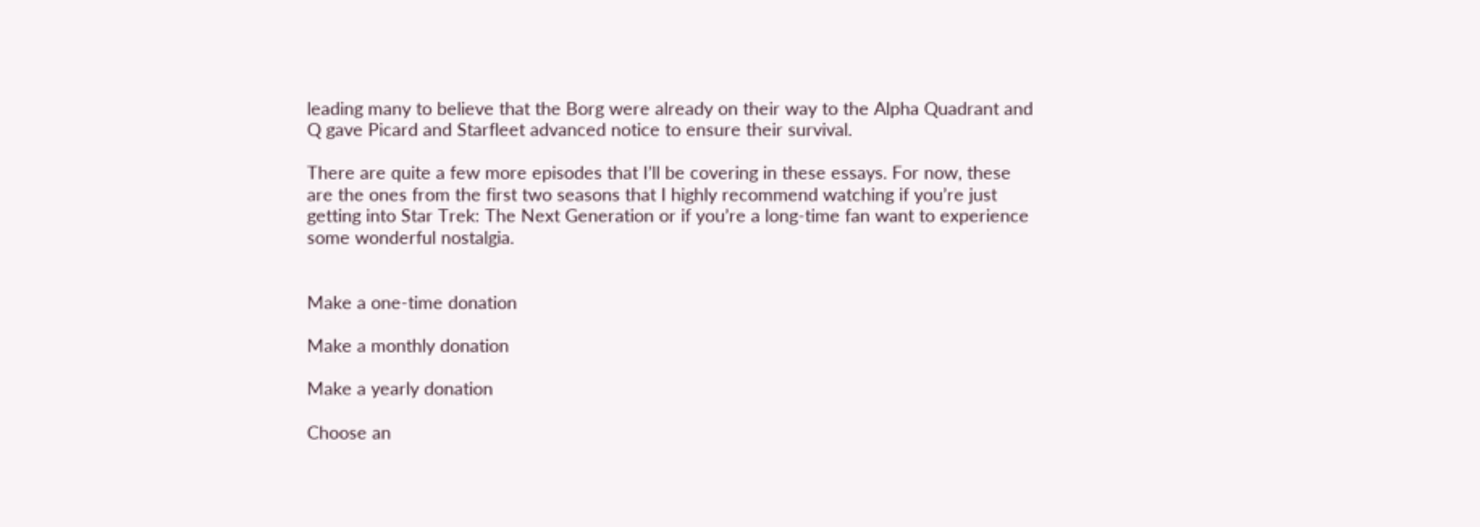leading many to believe that the Borg were already on their way to the Alpha Quadrant and Q gave Picard and Starfleet advanced notice to ensure their survival.

There are quite a few more episodes that I’ll be covering in these essays. For now, these are the ones from the first two seasons that I highly recommend watching if you’re just getting into Star Trek: The Next Generation or if you’re a long-time fan want to experience some wonderful nostalgia.


Make a one-time donation

Make a monthly donation

Make a yearly donation

Choose an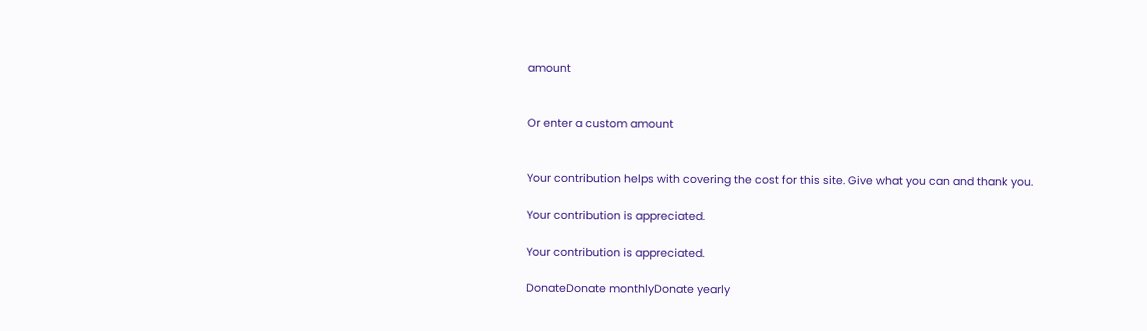amount


Or enter a custom amount


Your contribution helps with covering the cost for this site. Give what you can and thank you.

Your contribution is appreciated.

Your contribution is appreciated.

DonateDonate monthlyDonate yearly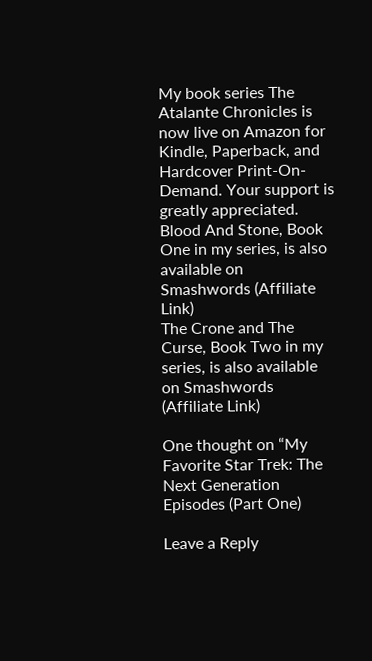My book series The Atalante Chronicles is now live on Amazon for Kindle, Paperback, and Hardcover Print-On-Demand. Your support is greatly appreciated.
Blood And Stone, Book One in my series, is also available on Smashwords (Affiliate Link)
The Crone and The Curse, Book Two in my series, is also available on Smashwords (Affiliate Link)

One thought on “My Favorite Star Trek: The Next Generation Episodes (Part One)

Leave a Reply